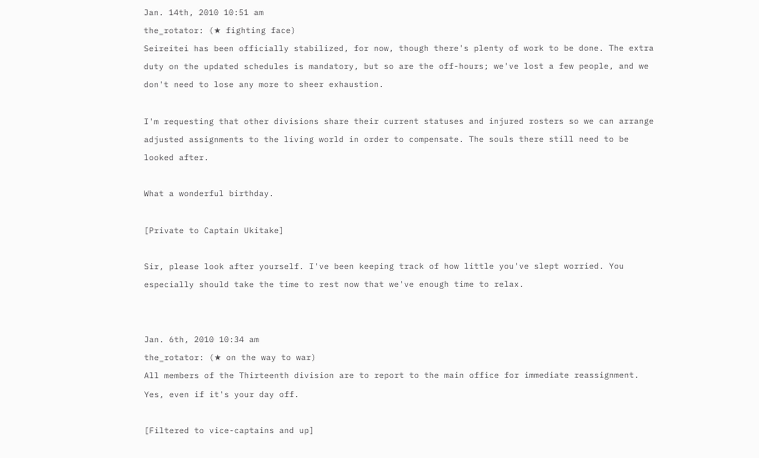Jan. 14th, 2010 10:51 am
the_rotator: (★ fighting face)
Seireitei has been officially stabilized, for now, though there's plenty of work to be done. The extra duty on the updated schedules is mandatory, but so are the off-hours; we've lost a few people, and we don't need to lose any more to sheer exhaustion.

I'm requesting that other divisions share their current statuses and injured rosters so we can arrange adjusted assignments to the living world in order to compensate. The souls there still need to be looked after.

What a wonderful birthday.

[Private to Captain Ukitake]

Sir, please look after yourself. I've been keeping track of how little you've slept worried. You especially should take the time to rest now that we've enough time to relax.


Jan. 6th, 2010 10:34 am
the_rotator: (★ on the way to war)
All members of the Thirteenth division are to report to the main office for immediate reassignment. Yes, even if it's your day off.

[Filtered to vice-captains and up]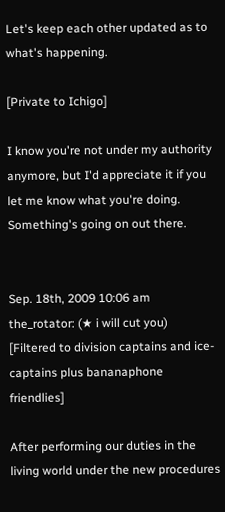Let's keep each other updated as to what's happening.

[Private to Ichigo]

I know you're not under my authority anymore, but I'd appreciate it if you let me know what you're doing. Something's going on out there.


Sep. 18th, 2009 10:06 am
the_rotator: (★ i will cut you)
[Filtered to division captains and ice-captains plus bananaphone friendlies]

After performing our duties in the living world under the new procedures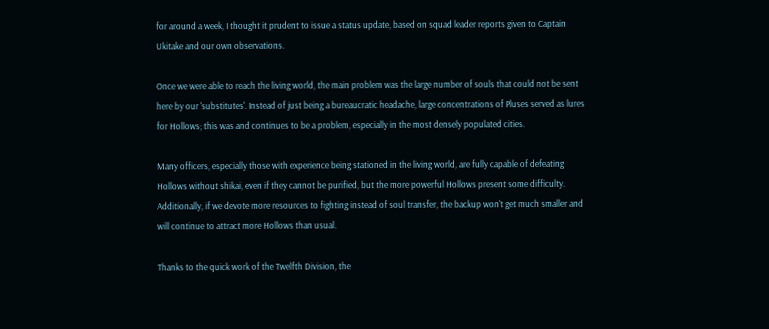for around a week, I thought it prudent to issue a status update, based on squad leader reports given to Captain Ukitake and our own observations.

Once we were able to reach the living world, the main problem was the large number of souls that could not be sent here by our 'substitutes'. Instead of just being a bureaucratic headache, large concentrations of Pluses served as lures for Hollows; this was and continues to be a problem, especially in the most densely populated cities.

Many officers, especially those with experience being stationed in the living world, are fully capable of defeating Hollows without shikai, even if they cannot be purified, but the more powerful Hollows present some difficulty. Additionally, if we devote more resources to fighting instead of soul transfer, the backup won't get much smaller and will continue to attract more Hollows than usual.

Thanks to the quick work of the Twelfth Division, the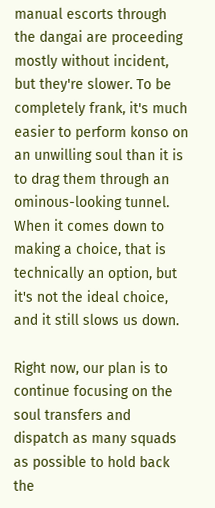manual escorts through the dangai are proceeding mostly without incident, but they're slower. To be completely frank, it's much easier to perform konso on an unwilling soul than it is to drag them through an ominous-looking tunnel. When it comes down to making a choice, that is technically an option, but it's not the ideal choice, and it still slows us down.

Right now, our plan is to continue focusing on the soul transfers and dispatch as many squads as possible to hold back the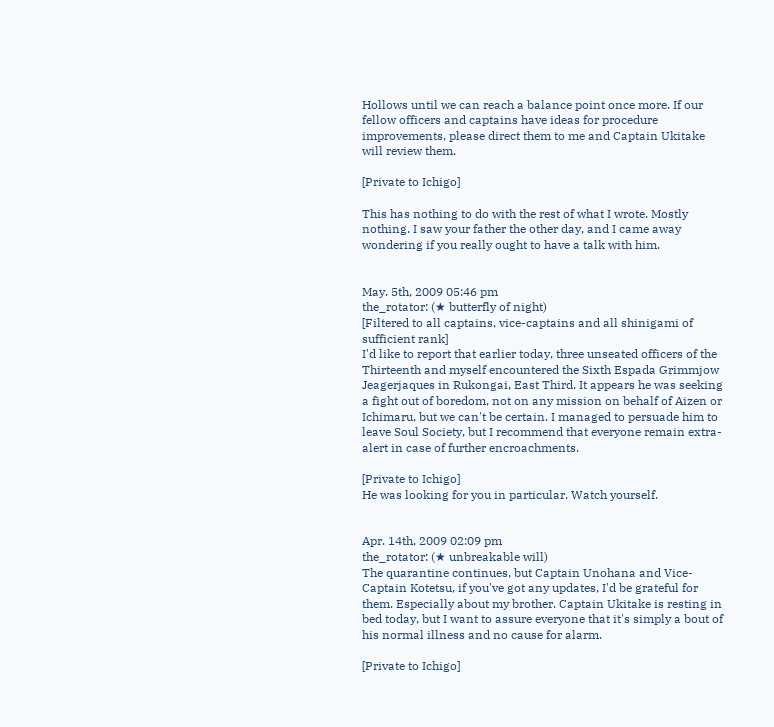Hollows until we can reach a balance point once more. If our fellow officers and captains have ideas for procedure improvements, please direct them to me and Captain Ukitake will review them.

[Private to Ichigo]

This has nothing to do with the rest of what I wrote. Mostly nothing. I saw your father the other day, and I came away wondering if you really ought to have a talk with him.


May. 5th, 2009 05:46 pm
the_rotator: (★ butterfly of night)
[Filtered to all captains, vice-captains and all shinigami of sufficient rank]
I'd like to report that earlier today, three unseated officers of the Thirteenth and myself encountered the Sixth Espada Grimmjow Jeagerjaques in Rukongai, East Third. It appears he was seeking a fight out of boredom, not on any mission on behalf of Aizen or Ichimaru, but we can't be certain. I managed to persuade him to leave Soul Society, but I recommend that everyone remain extra-alert in case of further encroachments.

[Private to Ichigo]
He was looking for you in particular. Watch yourself.


Apr. 14th, 2009 02:09 pm
the_rotator: (★ unbreakable will)
The quarantine continues, but Captain Unohana and Vice-Captain Kotetsu, if you've got any updates, I'd be grateful for them. Especially about my brother. Captain Ukitake is resting in bed today, but I want to assure everyone that it's simply a bout of his normal illness and no cause for alarm.

[Private to Ichigo]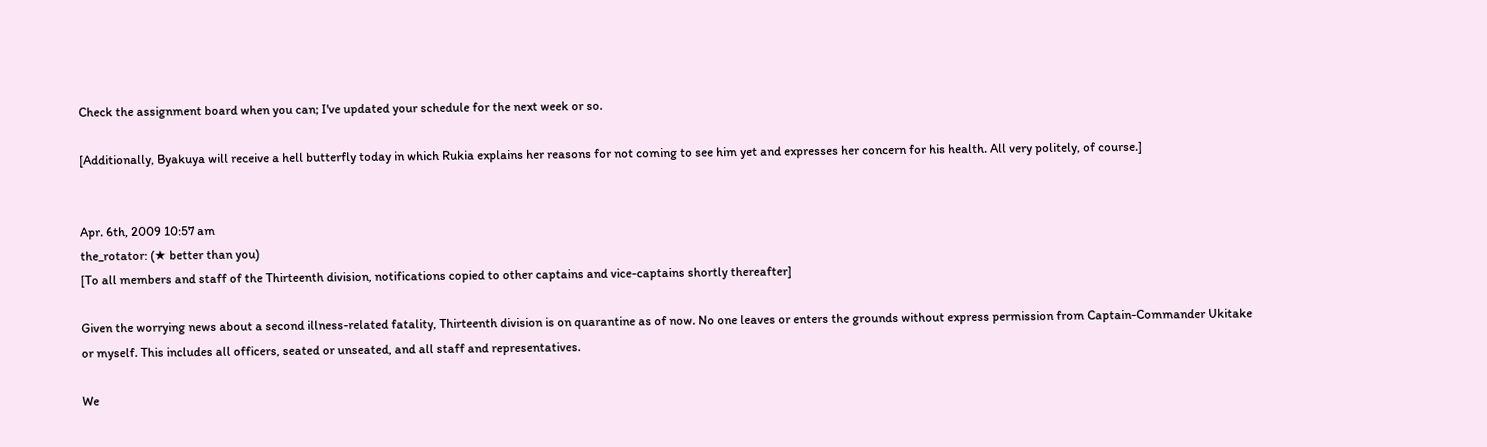Check the assignment board when you can; I've updated your schedule for the next week or so.

[Additionally, Byakuya will receive a hell butterfly today in which Rukia explains her reasons for not coming to see him yet and expresses her concern for his health. All very politely, of course.]


Apr. 6th, 2009 10:57 am
the_rotator: (★ better than you)
[To all members and staff of the Thirteenth division, notifications copied to other captains and vice-captains shortly thereafter]

Given the worrying news about a second illness-related fatality, Thirteenth division is on quarantine as of now. No one leaves or enters the grounds without express permission from Captain-Commander Ukitake or myself. This includes all officers, seated or unseated, and all staff and representatives.

We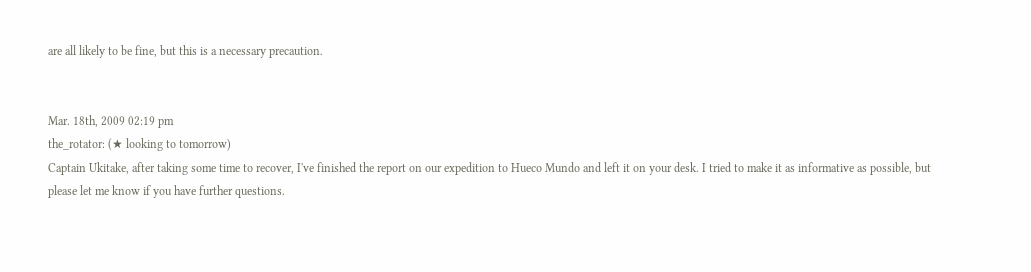are all likely to be fine, but this is a necessary precaution.


Mar. 18th, 2009 02:19 pm
the_rotator: (★ looking to tomorrow)
Captain Ukitake, after taking some time to recover, I've finished the report on our expedition to Hueco Mundo and left it on your desk. I tried to make it as informative as possible, but please let me know if you have further questions.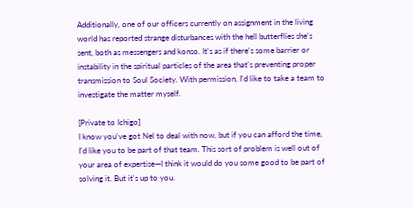Additionally, one of our officers currently on assignment in the living world has reported strange disturbances with the hell butterflies she's sent, both as messengers and konso. It's as if there's some barrier or instability in the spiritual particles of the area that's preventing proper transmission to Soul Society. With permission, I'd like to take a team to investigate the matter myself.

[Private to Ichigo]
I know you've got Nel to deal with now, but if you can afford the time, I'd like you to be part of that team. This sort of problem is well out of your area of expertise—I think it would do you some good to be part of solving it. But it's up to you.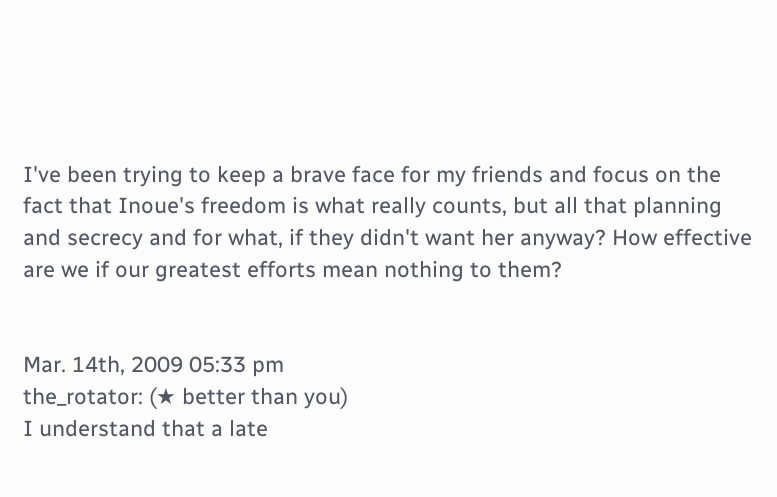I've been trying to keep a brave face for my friends and focus on the fact that Inoue's freedom is what really counts, but all that planning and secrecy and for what, if they didn't want her anyway? How effective are we if our greatest efforts mean nothing to them?


Mar. 14th, 2009 05:33 pm
the_rotator: (★ better than you)
I understand that a late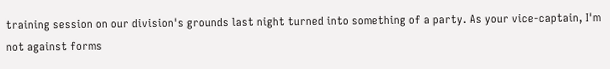training session on our division's grounds last night turned into something of a party. As your vice-captain, I'm not against forms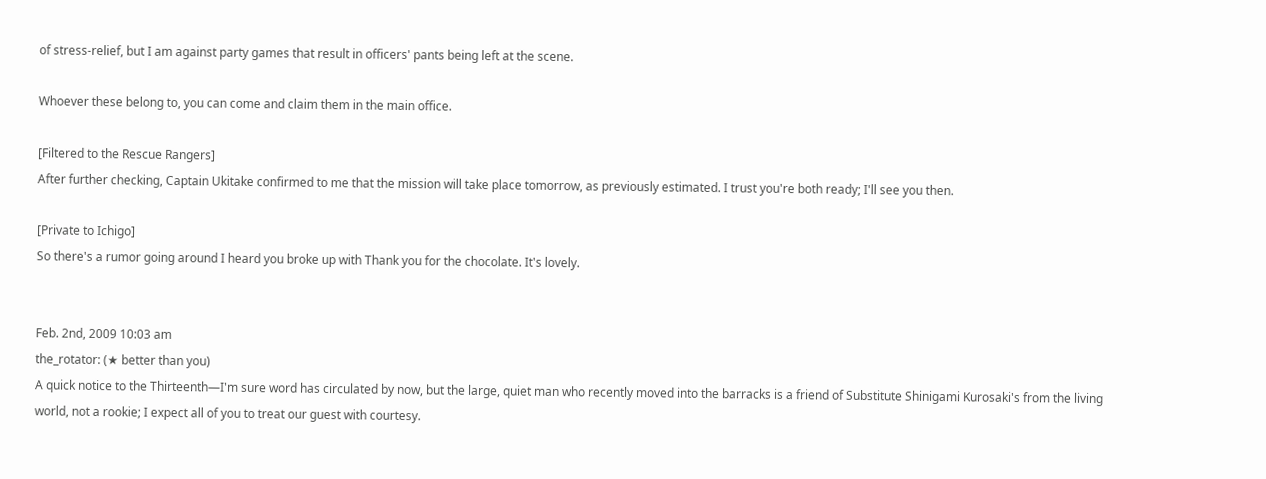of stress-relief, but I am against party games that result in officers' pants being left at the scene.

Whoever these belong to, you can come and claim them in the main office.

[Filtered to the Rescue Rangers]
After further checking, Captain Ukitake confirmed to me that the mission will take place tomorrow, as previously estimated. I trust you're both ready; I'll see you then.

[Private to Ichigo]
So there's a rumor going around I heard you broke up with Thank you for the chocolate. It's lovely.


Feb. 2nd, 2009 10:03 am
the_rotator: (★ better than you)
A quick notice to the Thirteenth—I'm sure word has circulated by now, but the large, quiet man who recently moved into the barracks is a friend of Substitute Shinigami Kurosaki's from the living world, not a rookie; I expect all of you to treat our guest with courtesy.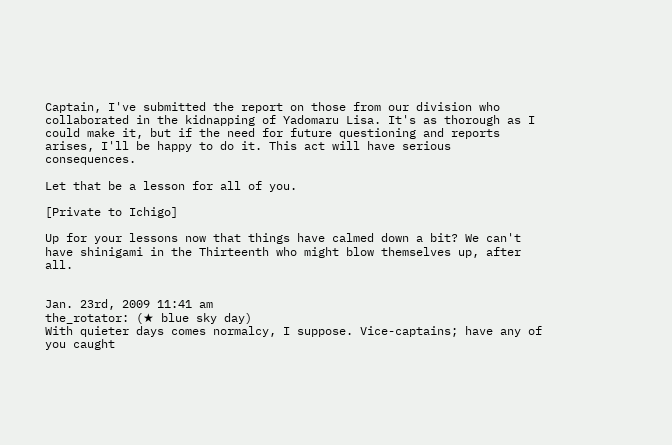Captain, I've submitted the report on those from our division who collaborated in the kidnapping of Yadomaru Lisa. It's as thorough as I could make it, but if the need for future questioning and reports arises, I'll be happy to do it. This act will have serious consequences.

Let that be a lesson for all of you.

[Private to Ichigo]

Up for your lessons now that things have calmed down a bit? We can't have shinigami in the Thirteenth who might blow themselves up, after all.


Jan. 23rd, 2009 11:41 am
the_rotator: (★ blue sky day)
With quieter days comes normalcy, I suppose. Vice-captains; have any of you caught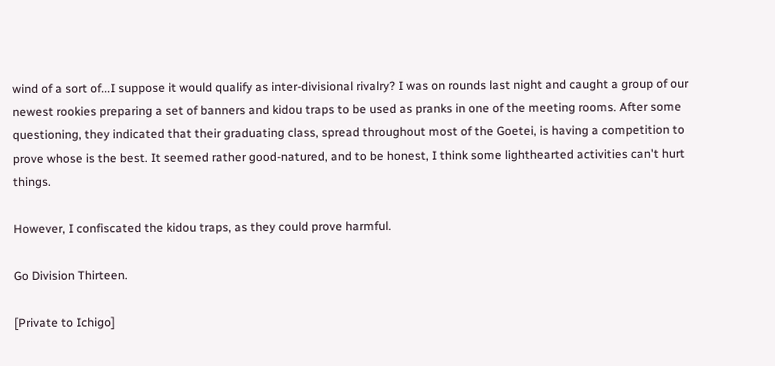wind of a sort of...I suppose it would qualify as inter-divisional rivalry? I was on rounds last night and caught a group of our newest rookies preparing a set of banners and kidou traps to be used as pranks in one of the meeting rooms. After some questioning, they indicated that their graduating class, spread throughout most of the Goetei, is having a competition to prove whose is the best. It seemed rather good-natured, and to be honest, I think some lighthearted activities can't hurt things.

However, I confiscated the kidou traps, as they could prove harmful.

Go Division Thirteen.

[Private to Ichigo]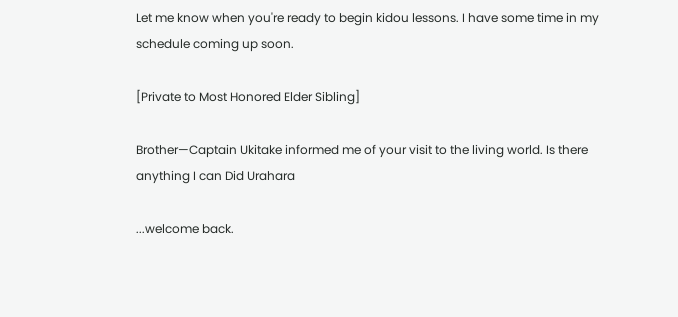Let me know when you're ready to begin kidou lessons. I have some time in my schedule coming up soon.

[Private to Most Honored Elder Sibling]

Brother—Captain Ukitake informed me of your visit to the living world. Is there anything I can Did Urahara

...welcome back.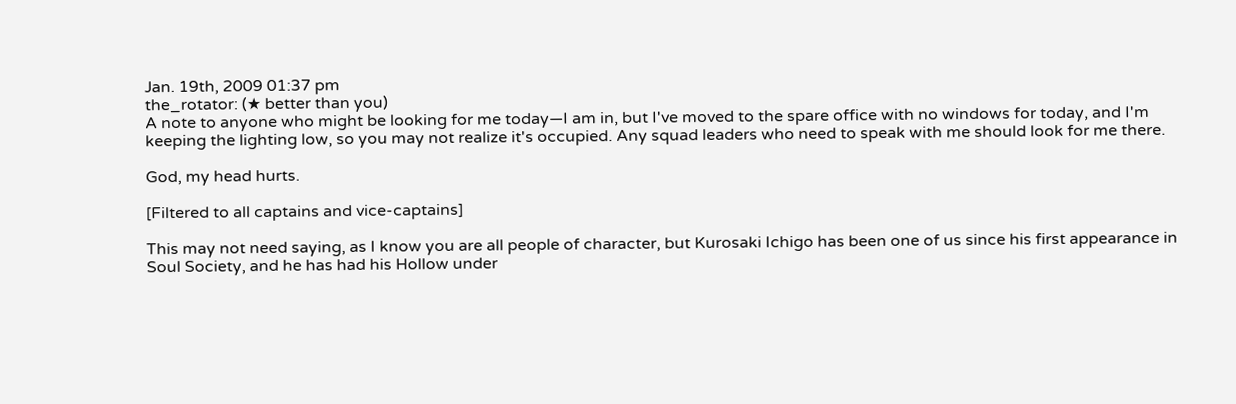Jan. 19th, 2009 01:37 pm
the_rotator: (★ better than you)
A note to anyone who might be looking for me today—I am in, but I've moved to the spare office with no windows for today, and I'm keeping the lighting low, so you may not realize it's occupied. Any squad leaders who need to speak with me should look for me there.

God, my head hurts.

[Filtered to all captains and vice-captains]

This may not need saying, as I know you are all people of character, but Kurosaki Ichigo has been one of us since his first appearance in Soul Society, and he has had his Hollow under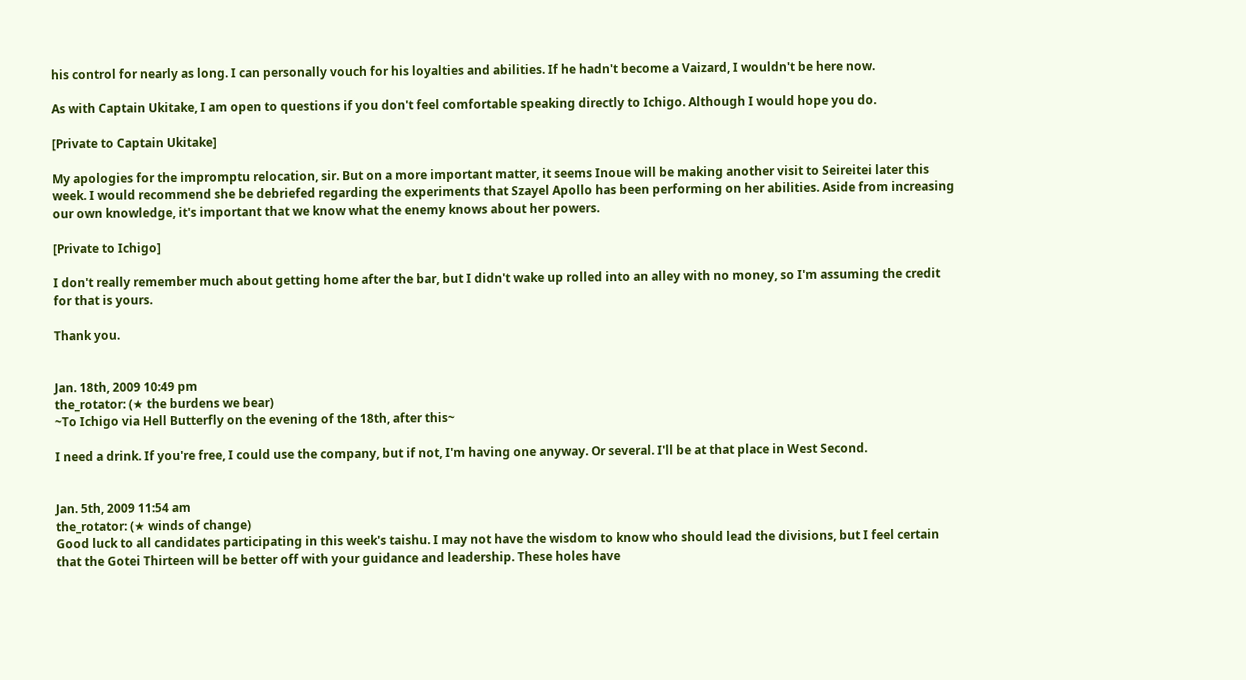his control for nearly as long. I can personally vouch for his loyalties and abilities. If he hadn't become a Vaizard, I wouldn't be here now.

As with Captain Ukitake, I am open to questions if you don't feel comfortable speaking directly to Ichigo. Although I would hope you do.

[Private to Captain Ukitake]

My apologies for the impromptu relocation, sir. But on a more important matter, it seems Inoue will be making another visit to Seireitei later this week. I would recommend she be debriefed regarding the experiments that Szayel Apollo has been performing on her abilities. Aside from increasing our own knowledge, it's important that we know what the enemy knows about her powers.

[Private to Ichigo]

I don't really remember much about getting home after the bar, but I didn't wake up rolled into an alley with no money, so I'm assuming the credit for that is yours.

Thank you.


Jan. 18th, 2009 10:49 pm
the_rotator: (★ the burdens we bear)
~To Ichigo via Hell Butterfly on the evening of the 18th, after this~

I need a drink. If you're free, I could use the company, but if not, I'm having one anyway. Or several. I'll be at that place in West Second.


Jan. 5th, 2009 11:54 am
the_rotator: (★ winds of change)
Good luck to all candidates participating in this week's taishu. I may not have the wisdom to know who should lead the divisions, but I feel certain that the Gotei Thirteen will be better off with your guidance and leadership. These holes have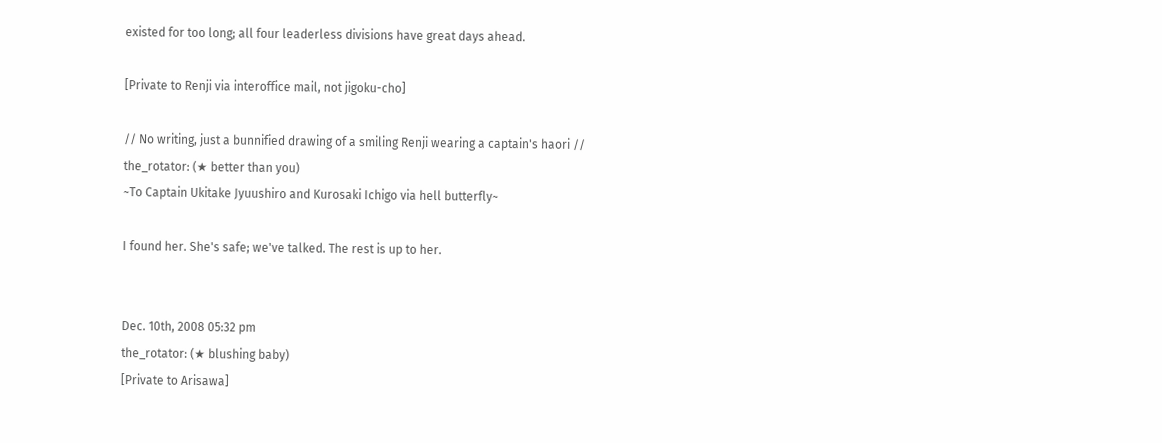existed for too long; all four leaderless divisions have great days ahead.

[Private to Renji via interoffice mail, not jigoku-cho]

// No writing, just a bunnified drawing of a smiling Renji wearing a captain's haori //
the_rotator: (★ better than you)
~To Captain Ukitake Jyuushiro and Kurosaki Ichigo via hell butterfly~

I found her. She's safe; we've talked. The rest is up to her.


Dec. 10th, 2008 05:32 pm
the_rotator: (★ blushing baby)
[Private to Arisawa]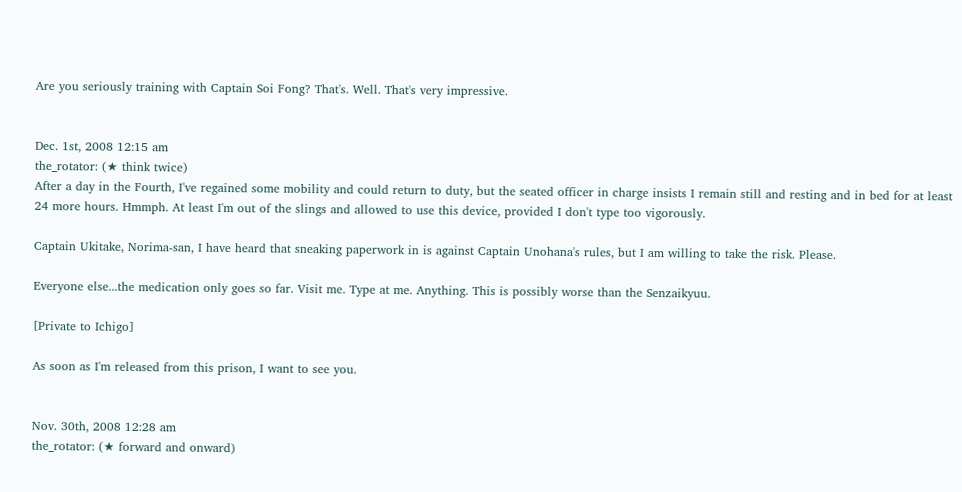Are you seriously training with Captain Soi Fong? That's. Well. That's very impressive.


Dec. 1st, 2008 12:15 am
the_rotator: (★ think twice)
After a day in the Fourth, I've regained some mobility and could return to duty, but the seated officer in charge insists I remain still and resting and in bed for at least 24 more hours. Hmmph. At least I'm out of the slings and allowed to use this device, provided I don't type too vigorously.

Captain Ukitake, Norima-san, I have heard that sneaking paperwork in is against Captain Unohana's rules, but I am willing to take the risk. Please.

Everyone else...the medication only goes so far. Visit me. Type at me. Anything. This is possibly worse than the Senzaikyuu.

[Private to Ichigo]

As soon as I'm released from this prison, I want to see you.


Nov. 30th, 2008 12:28 am
the_rotator: (★ forward and onward)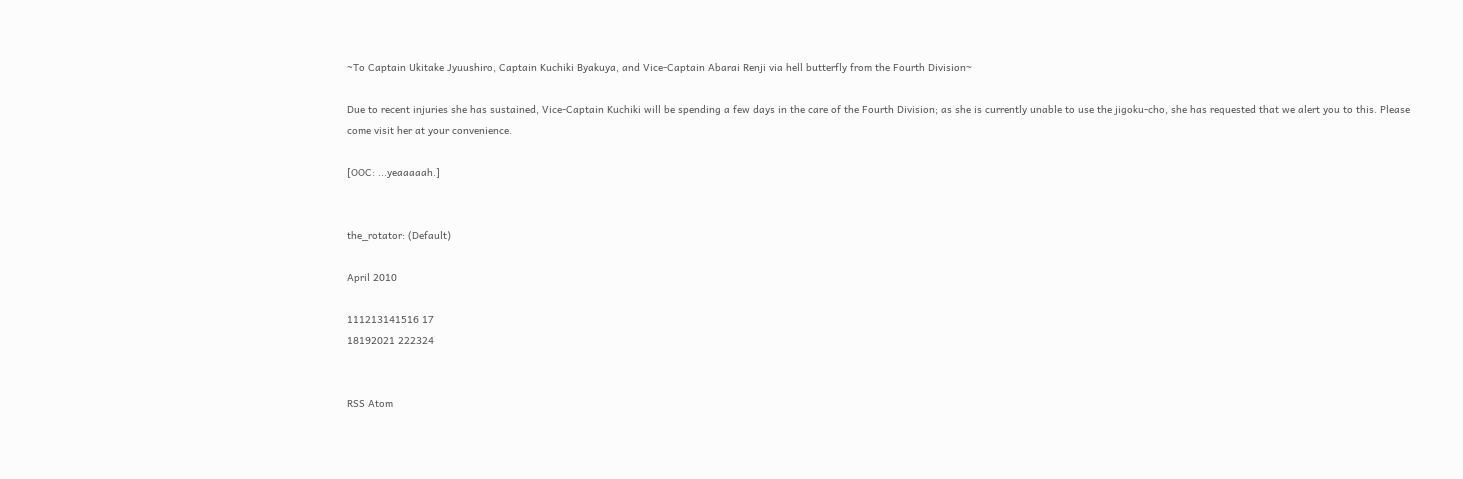~To Captain Ukitake Jyuushiro, Captain Kuchiki Byakuya, and Vice-Captain Abarai Renji via hell butterfly from the Fourth Division~

Due to recent injuries she has sustained, Vice-Captain Kuchiki will be spending a few days in the care of the Fourth Division; as she is currently unable to use the jigoku-cho, she has requested that we alert you to this. Please come visit her at your convenience.

[OOC: ...yeaaaaah.]


the_rotator: (Default)

April 2010

111213141516 17
18192021 222324


RSS Atom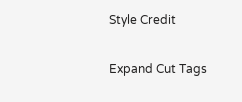Style Credit

Expand Cut Tags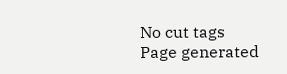No cut tags
Page generated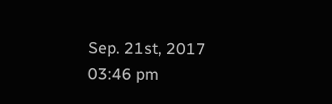Sep. 21st, 2017 03:46 pm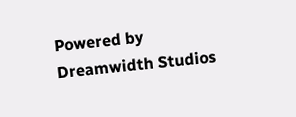Powered by Dreamwidth Studios